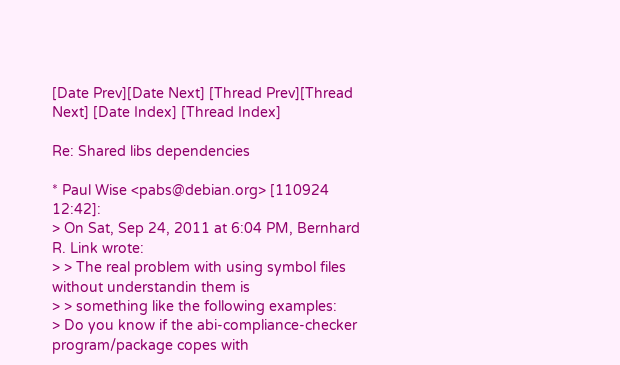[Date Prev][Date Next] [Thread Prev][Thread Next] [Date Index] [Thread Index]

Re: Shared libs dependencies

* Paul Wise <pabs@debian.org> [110924 12:42]:
> On Sat, Sep 24, 2011 at 6:04 PM, Bernhard R. Link wrote:
> > The real problem with using symbol files without understandin them is
> > something like the following examples:
> Do you know if the abi-compliance-checker program/package copes with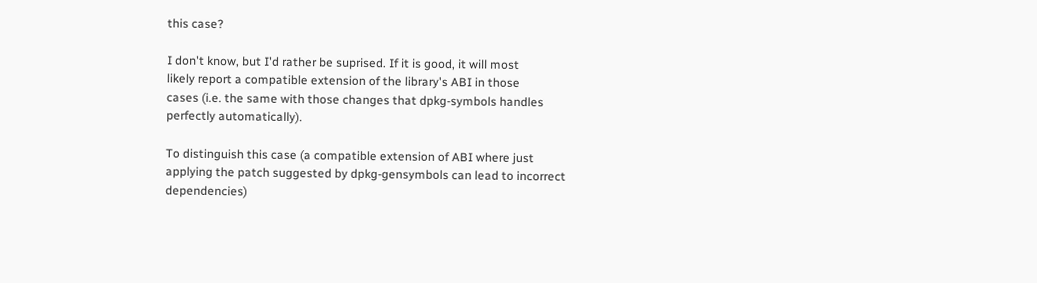this case?

I don't know, but I'd rather be suprised. If it is good, it will most
likely report a compatible extension of the library's ABI in those
cases (i.e. the same with those changes that dpkg-symbols handles
perfectly automatically).

To distinguish this case (a compatible extension of ABI where just
applying the patch suggested by dpkg-gensymbols can lead to incorrect
dependencies)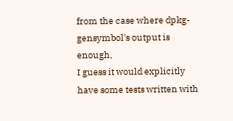from the case where dpkg-gensymbol's output is enough,
I guess it would explicitly have some tests written with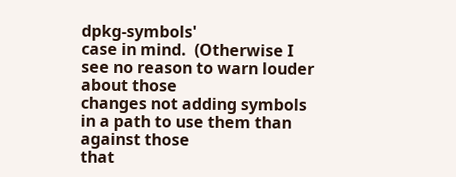dpkg-symbols'
case in mind.  (Otherwise I see no reason to warn louder about those
changes not adding symbols in a path to use them than against those
that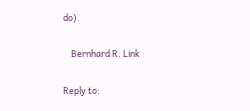do).

    Bernhard R. Link

Reply to: